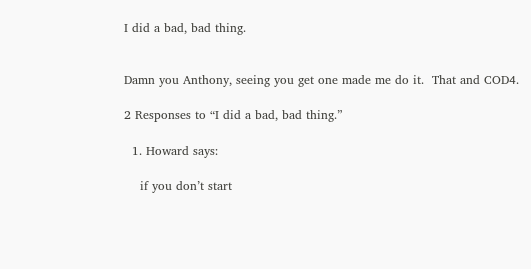I did a bad, bad thing.


Damn you Anthony, seeing you get one made me do it.  That and COD4.

2 Responses to “I did a bad, bad thing.”

  1. Howard says:

    if you don’t start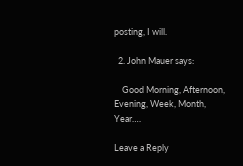posting, I will.

  2. John Mauer says:

    Good Morning, Afternoon, Evening, Week, Month, Year….

Leave a Reply